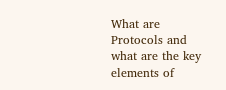What are Protocols and what are the key elements of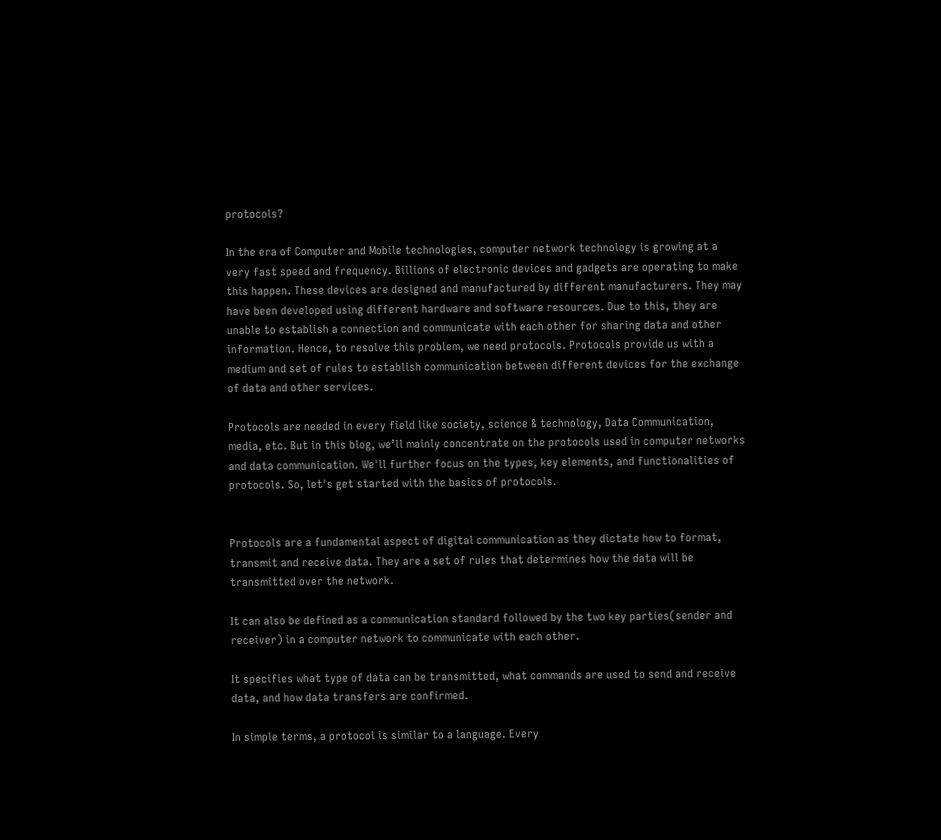protocols?

In the era of Computer and Mobile technologies, computer network technology is growing at a very fast speed and frequency. Billions of electronic devices and gadgets are operating to make this happen. These devices are designed and manufactured by different manufacturers. They may have been developed using different hardware and software resources. Due to this, they are unable to establish a connection and communicate with each other for sharing data and other information. Hence, to resolve this problem, we need protocols. Protocols provide us with a medium and set of rules to establish communication between different devices for the exchange of data and other services.

Protocols are needed in every field like society, science & technology, Data Communication, media, etc. But in this blog, we’ll mainly concentrate on the protocols used in computer networks and data communication. We'll further focus on the types, key elements, and functionalities of protocols. So, let's get started with the basics of protocols.


Protocols are a fundamental aspect of digital communication as they dictate how to format, transmit and receive data. They are a set of rules that determines how the data will be transmitted over the network.

It can also be defined as a communication standard followed by the two key parties(sender and receiver) in a computer network to communicate with each other.

It specifies what type of data can be transmitted, what commands are used to send and receive data, and how data transfers are confirmed.

In simple terms, a protocol is similar to a language. Every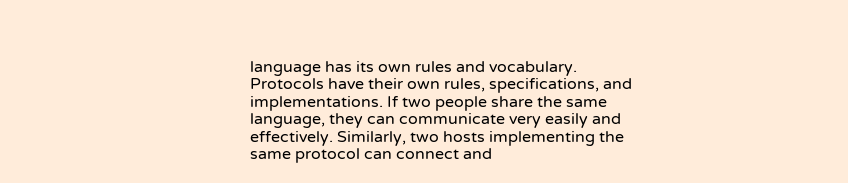language has its own rules and vocabulary. Protocols have their own rules, specifications, and implementations. If two people share the same language, they can communicate very easily and effectively. Similarly, two hosts implementing the same protocol can connect and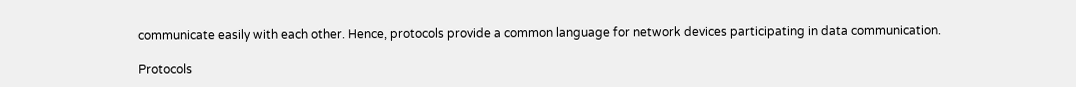communicate easily with each other. Hence, protocols provide a common language for network devices participating in data communication.

Protocols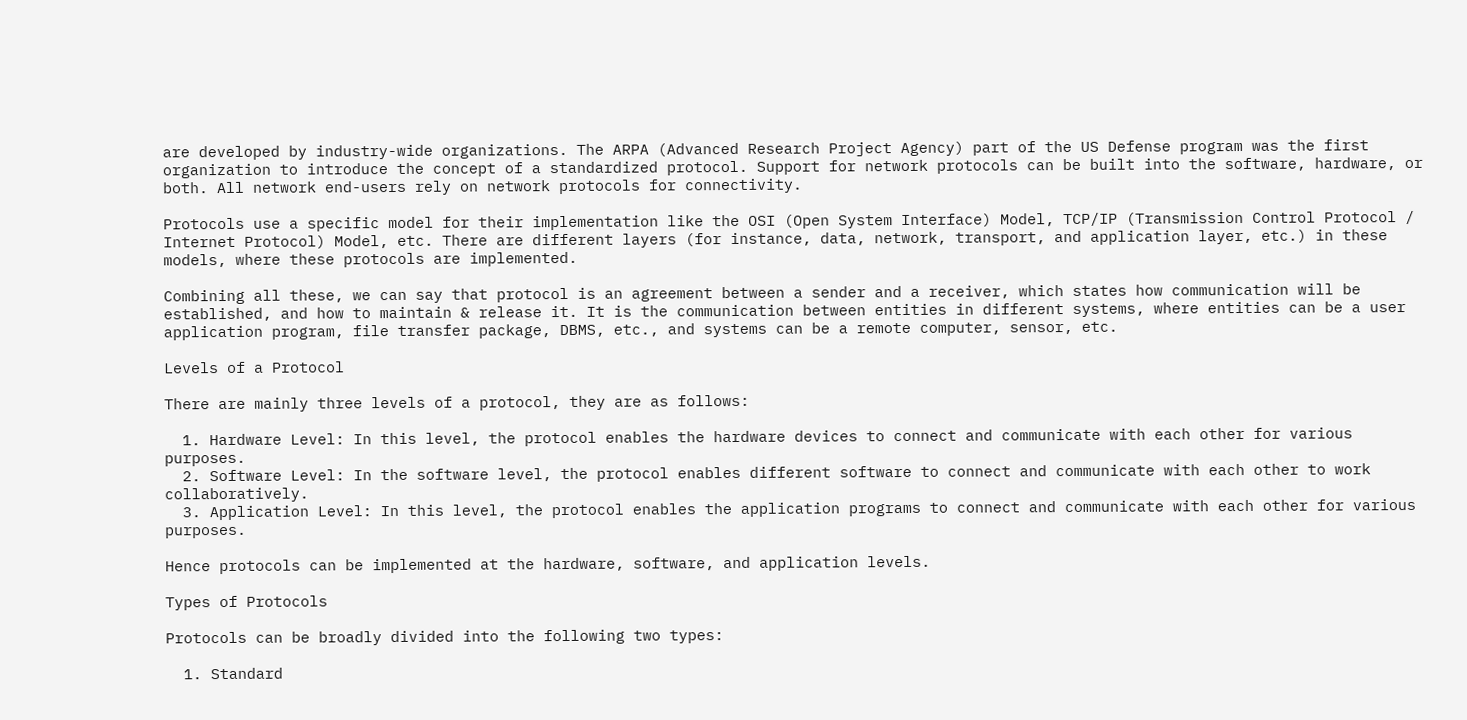are developed by industry-wide organizations. The ARPA (Advanced Research Project Agency) part of the US Defense program was the first organization to introduce the concept of a standardized protocol. Support for network protocols can be built into the software, hardware, or both. All network end-users rely on network protocols for connectivity.

Protocols use a specific model for their implementation like the OSI (Open System Interface) Model, TCP/IP (Transmission Control Protocol / Internet Protocol) Model, etc. There are different layers (for instance, data, network, transport, and application layer, etc.) in these models, where these protocols are implemented.

Combining all these, we can say that protocol is an agreement between a sender and a receiver, which states how communication will be established, and how to maintain & release it. It is the communication between entities in different systems, where entities can be a user application program, file transfer package, DBMS, etc., and systems can be a remote computer, sensor, etc.

Levels of a Protocol

There are mainly three levels of a protocol, they are as follows:

  1. Hardware Level: In this level, the protocol enables the hardware devices to connect and communicate with each other for various purposes.
  2. Software Level: In the software level, the protocol enables different software to connect and communicate with each other to work collaboratively.
  3. Application Level: In this level, the protocol enables the application programs to connect and communicate with each other for various purposes.

Hence protocols can be implemented at the hardware, software, and application levels.

Types of Protocols

Protocols can be broadly divided into the following two types:

  1. Standard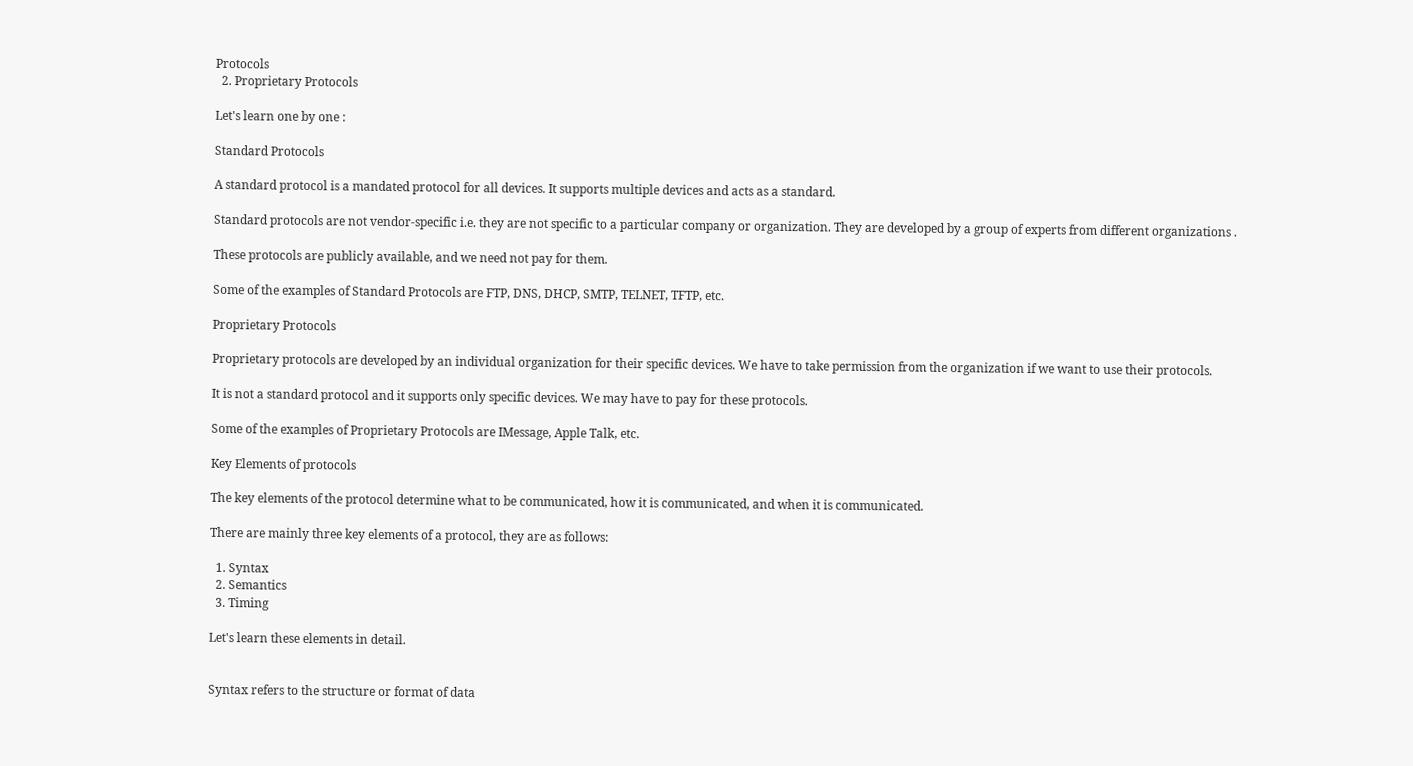Protocols
  2. Proprietary Protocols

Let's learn one by one :

Standard Protocols

A standard protocol is a mandated protocol for all devices. It supports multiple devices and acts as a standard.

Standard protocols are not vendor-specific i.e. they are not specific to a particular company or organization. They are developed by a group of experts from different organizations .

These protocols are publicly available, and we need not pay for them.

Some of the examples of Standard Protocols are FTP, DNS, DHCP, SMTP, TELNET, TFTP, etc.

Proprietary Protocols

Proprietary protocols are developed by an individual organization for their specific devices. We have to take permission from the organization if we want to use their protocols.

It is not a standard protocol and it supports only specific devices. We may have to pay for these protocols.

Some of the examples of Proprietary Protocols are IMessage, Apple Talk, etc.

Key Elements of protocols

The key elements of the protocol determine what to be communicated, how it is communicated, and when it is communicated.

There are mainly three key elements of a protocol, they are as follows:

  1. Syntax
  2. Semantics
  3. Timing

Let's learn these elements in detail.


Syntax refers to the structure or format of data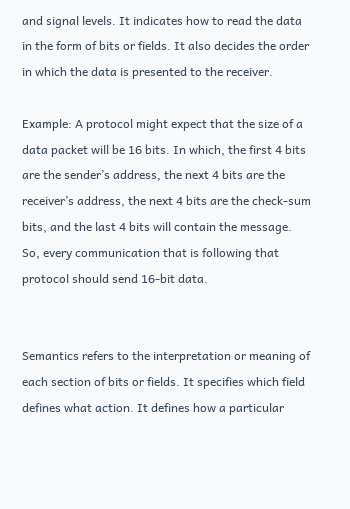and signal levels. It indicates how to read the data in the form of bits or fields. It also decides the order in which the data is presented to the receiver.

Example: A protocol might expect that the size of a data packet will be 16 bits. In which, the first 4 bits are the sender’s address, the next 4 bits are the receiver’s address, the next 4 bits are the check-sum bits, and the last 4 bits will contain the message. So, every communication that is following that protocol should send 16-bit data.


Semantics refers to the interpretation or meaning of each section of bits or fields. It specifies which field defines what action. It defines how a particular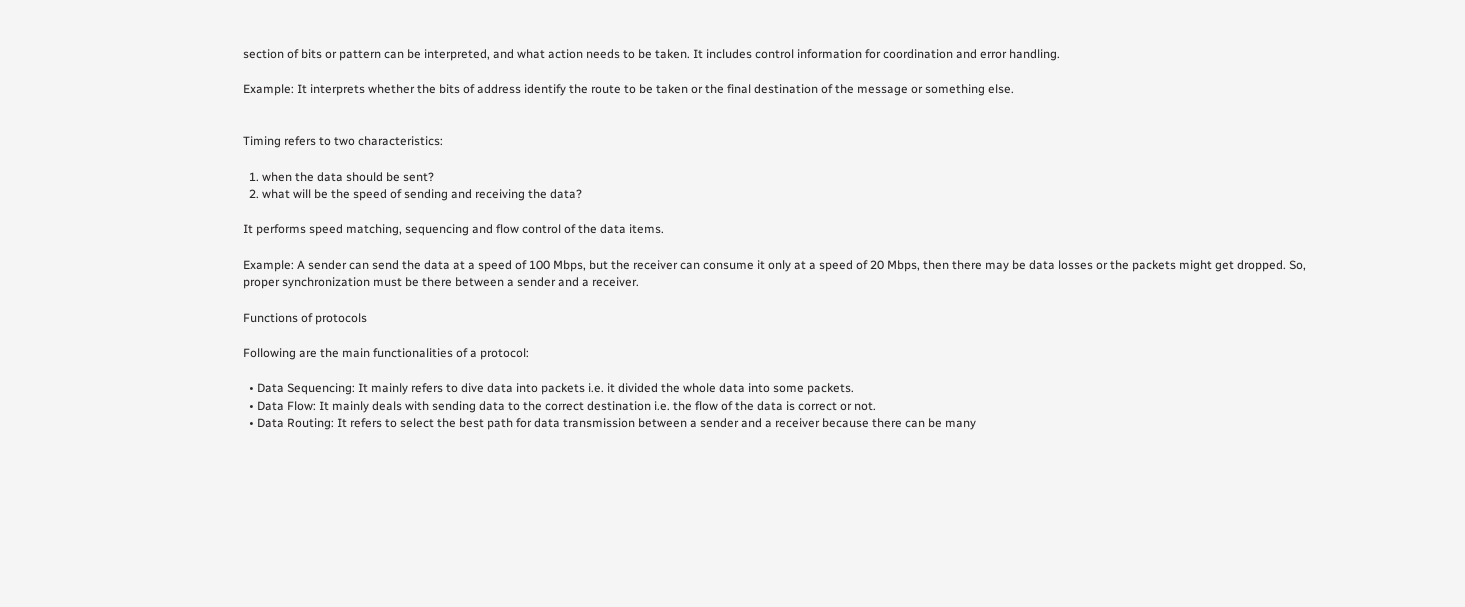section of bits or pattern can be interpreted, and what action needs to be taken. It includes control information for coordination and error handling.

Example: It interprets whether the bits of address identify the route to be taken or the final destination of the message or something else.


Timing refers to two characteristics:

  1. when the data should be sent?
  2. what will be the speed of sending and receiving the data?

It performs speed matching, sequencing and flow control of the data items.

Example: A sender can send the data at a speed of 100 Mbps, but the receiver can consume it only at a speed of 20 Mbps, then there may be data losses or the packets might get dropped. So, proper synchronization must be there between a sender and a receiver.

Functions of protocols

Following are the main functionalities of a protocol:

  • Data Sequencing: It mainly refers to dive data into packets i.e. it divided the whole data into some packets.
  • Data Flow: It mainly deals with sending data to the correct destination i.e. the flow of the data is correct or not.
  • Data Routing: It refers to select the best path for data transmission between a sender and a receiver because there can be many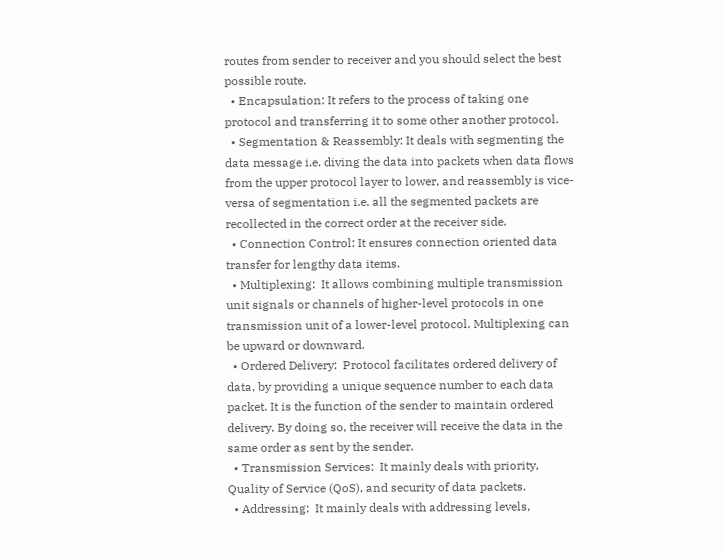routes from sender to receiver and you should select the best possible route.
  • Encapsulation: It refers to the process of taking one protocol and transferring it to some other another protocol.
  • Segmentation & Reassembly: It deals with segmenting the data message i.e. diving the data into packets when data flows from the upper protocol layer to lower, and reassembly is vice-versa of segmentation i.e. all the segmented packets are recollected in the correct order at the receiver side.
  • Connection Control: It ensures connection oriented data transfer for lengthy data items.
  • Multiplexing:  It allows combining multiple transmission unit signals or channels of higher-level protocols in one transmission unit of a lower-level protocol. Multiplexing can be upward or downward.
  • Ordered Delivery:  Protocol facilitates ordered delivery of data, by providing a unique sequence number to each data packet. It is the function of the sender to maintain ordered delivery. By doing so, the receiver will receive the data in the same order as sent by the sender.
  • Transmission Services:  It mainly deals with priority, Quality of Service (QoS), and security of data packets.
  • Addressing:  It mainly deals with addressing levels,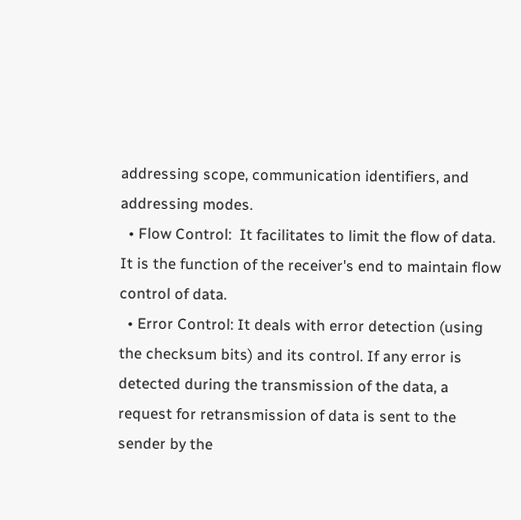addressing scope, communication identifiers, and addressing modes.
  • Flow Control:  It facilitates to limit the flow of data. It is the function of the receiver's end to maintain flow control of data.
  • Error Control: It deals with error detection (using the checksum bits) and its control. If any error is detected during the transmission of the data, a request for retransmission of data is sent to the sender by the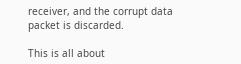receiver, and the corrupt data packet is discarded.

This is all about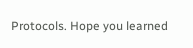Protocols. Hope you learned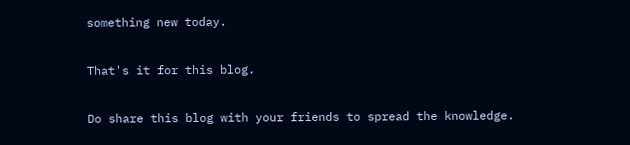something new today.

That's it for this blog.

Do share this blog with your friends to spread the knowledge.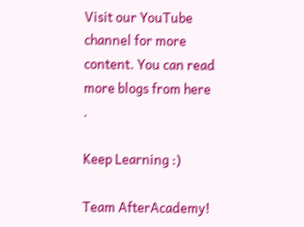Visit our YouTube channel for more content. You can read more blogs from here .

Keep Learning :)

Team AfterAcademy!